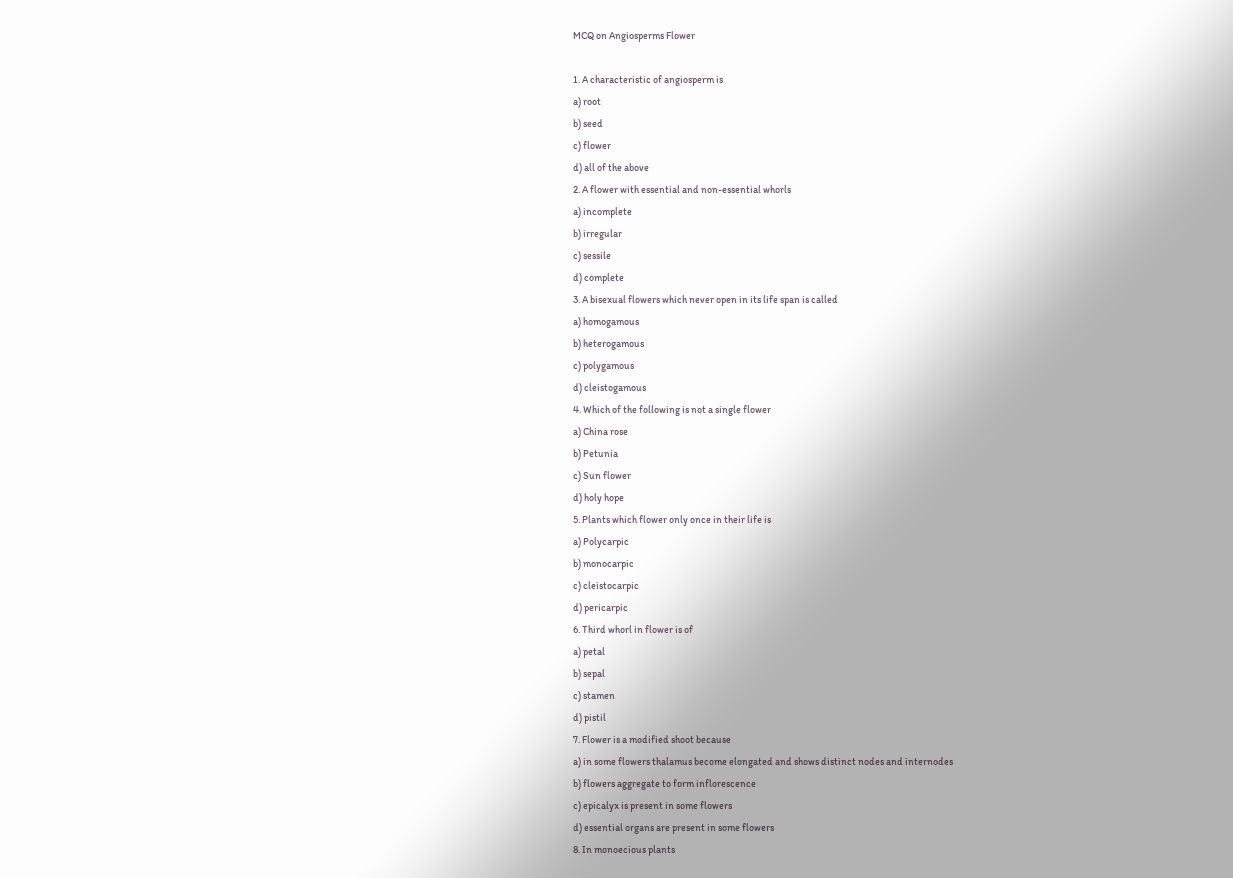MCQ on Angiosperms Flower

1. A characteristic of angiosperm is
a) root
b) seed
c) flower
d) all of the above
2. A flower with essential and non-essential whorls
a) incomplete
b) irregular
c) sessile
d) complete
3. A bisexual flowers which never open in its life span is called
a) homogamous
b) heterogamous
c) polygamous
d) cleistogamous
4. Which of the following is not a single flower
a) China rose
b) Petunia
c) Sun flower
d) holy hope
5. Plants which flower only once in their life is
a) Polycarpic
b) monocarpic
c) cleistocarpic
d) pericarpic
6. Third whorl in flower is of
a) petal
b) sepal
c) stamen
d) pistil
7. Flower is a modified shoot because
a) in some flowers thalamus become elongated and shows distinct nodes and internodes
b) flowers aggregate to form inflorescence
c) epicalyx is present in some flowers
d) essential organs are present in some flowers
8. In monoecious plants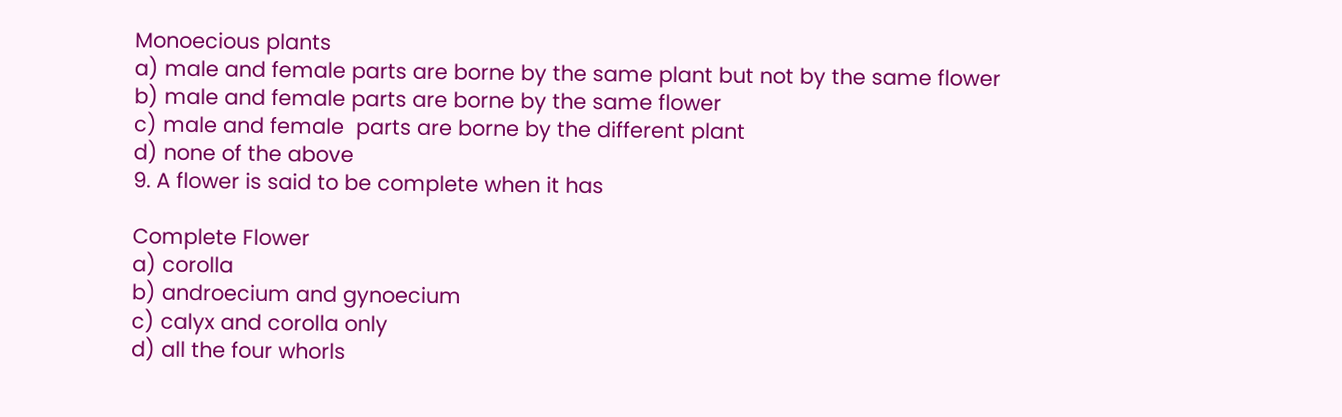Monoecious plants
a) male and female parts are borne by the same plant but not by the same flower
b) male and female parts are borne by the same flower
c) male and female  parts are borne by the different plant
d) none of the above
9. A flower is said to be complete when it has

Complete Flower
a) corolla
b) androecium and gynoecium
c) calyx and corolla only
d) all the four whorls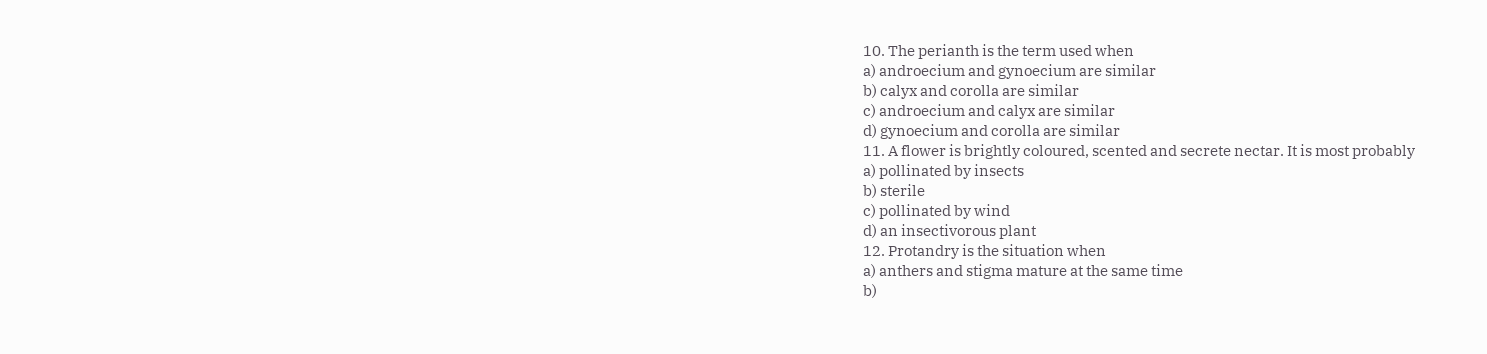10. The perianth is the term used when
a) androecium and gynoecium are similar
b) calyx and corolla are similar
c) androecium and calyx are similar
d) gynoecium and corolla are similar
11. A flower is brightly coloured, scented and secrete nectar. It is most probably
a) pollinated by insects
b) sterile
c) pollinated by wind
d) an insectivorous plant
12. Protandry is the situation when
a) anthers and stigma mature at the same time
b)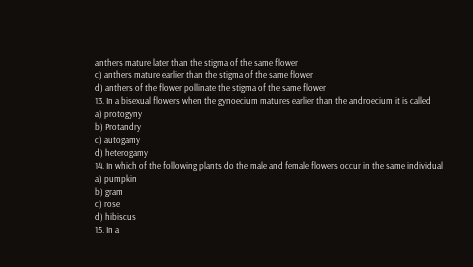anthers mature later than the stigma of the same flower
c) anthers mature earlier than the stigma of the same flower
d) anthers of the flower pollinate the stigma of the same flower
13. In a bisexual flowers when the gynoecium matures earlier than the androecium it is called
a) protogyny
b) Protandry
c) autogamy
d) heterogamy
14. In which of the following plants do the male and female flowers occur in the same individual
a) pumpkin
b) gram
c) rose
d) hibiscus
15. In a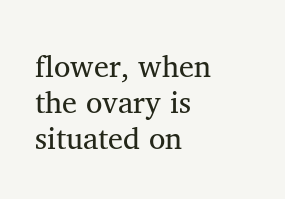flower, when the ovary is situated on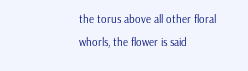the torus above all other floral whorls, the flower is said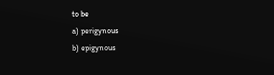to be
a) perigynous
b) epigynous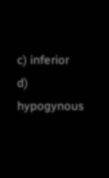c) inferior
d) hypogynous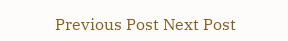Previous Post Next Post